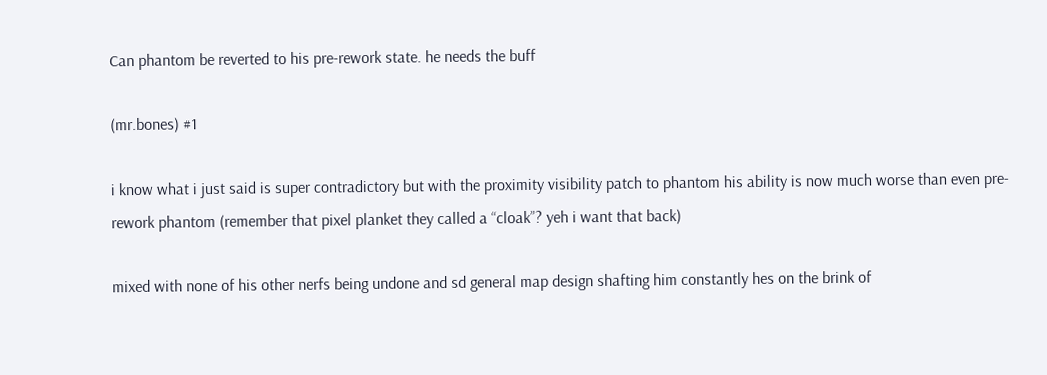Can phantom be reverted to his pre-rework state. he needs the buff

(mr.bones) #1

i know what i just said is super contradictory but with the proximity visibility patch to phantom his ability is now much worse than even pre-rework phantom (remember that pixel planket they called a “cloak”? yeh i want that back)

mixed with none of his other nerfs being undone and sd general map design shafting him constantly hes on the brink of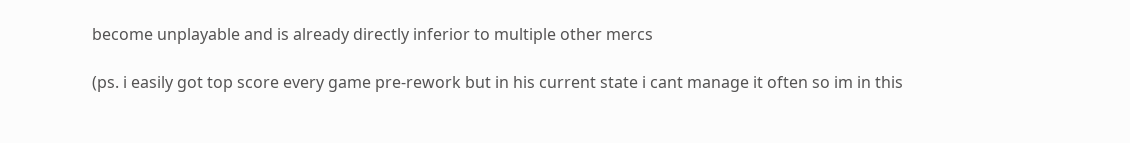become unplayable and is already directly inferior to multiple other mercs

(ps. i easily got top score every game pre-rework but in his current state i cant manage it often so im in this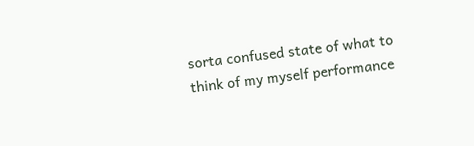sorta confused state of what to think of my myself performance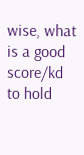wise, what is a good score/kd to hold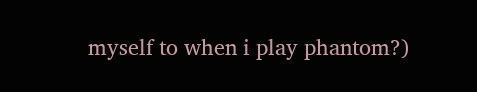myself to when i play phantom?)